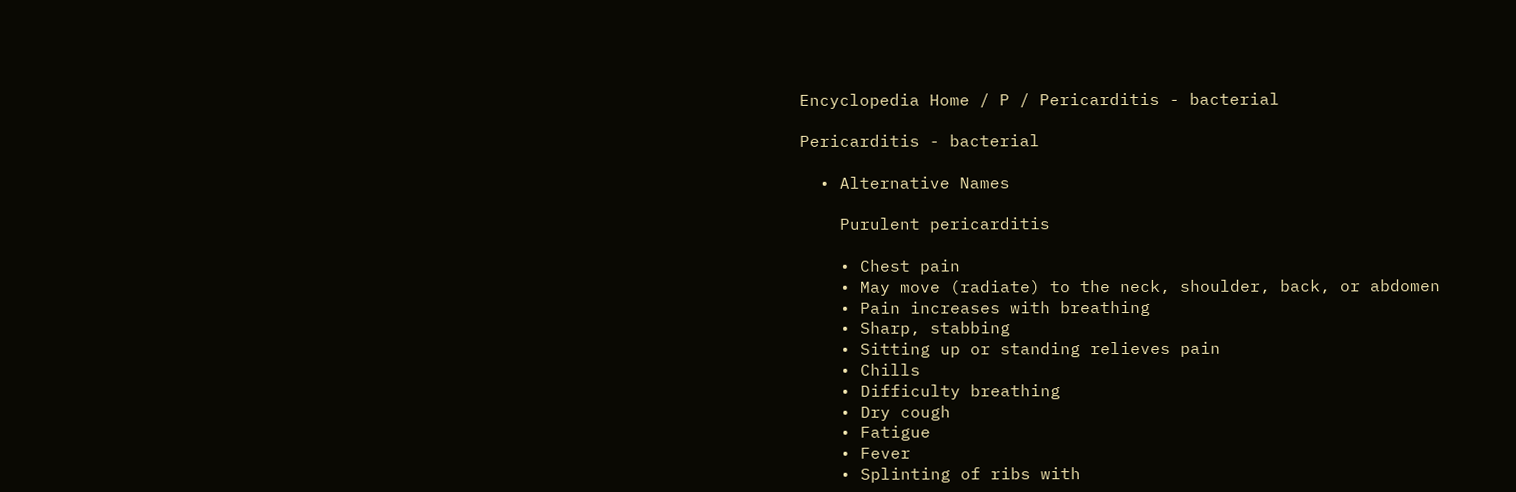Encyclopedia Home / P / Pericarditis - bacterial

Pericarditis - bacterial

  • Alternative Names

    Purulent pericarditis

    • Chest pain
    • May move (radiate) to the neck, shoulder, back, or abdomen
    • Pain increases with breathing
    • Sharp, stabbing
    • Sitting up or standing relieves pain
    • Chills
    • Difficulty breathing
    • Dry cough
    • Fatigue
    • Fever
    • Splinting of ribs with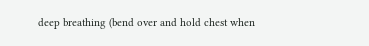deep breathing (bend over and hold chest when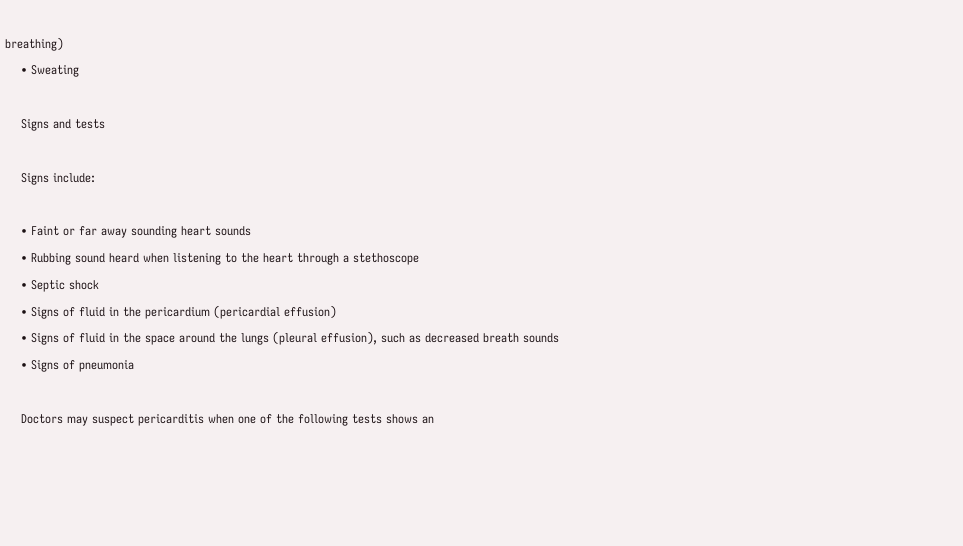breathing)
    • Sweating

    Signs and tests

    Signs include:

    • Faint or far away sounding heart sounds
    • Rubbing sound heard when listening to the heart through a stethoscope
    • Septic shock
    • Signs of fluid in the pericardium (pericardial effusion)
    • Signs of fluid in the space around the lungs (pleural effusion), such as decreased breath sounds
    • Signs of pneumonia

    Doctors may suspect pericarditis when one of the following tests shows an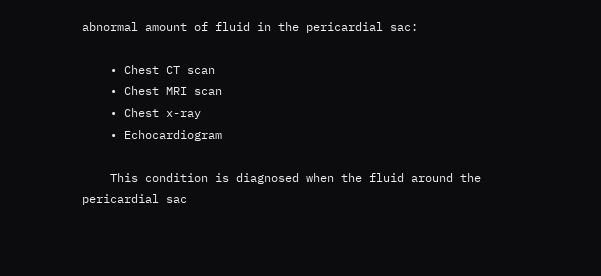abnormal amount of fluid in the pericardial sac:

    • Chest CT scan
    • Chest MRI scan
    • Chest x-ray
    • Echocardiogram

    This condition is diagnosed when the fluid around the pericardial sac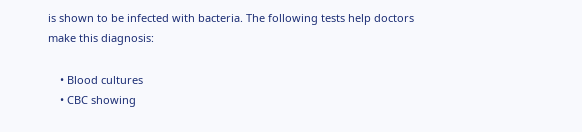is shown to be infected with bacteria. The following tests help doctors make this diagnosis:

    • Blood cultures
    • CBC showing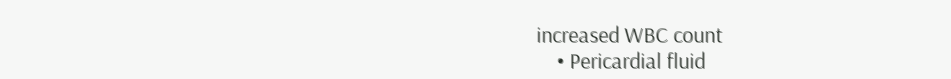increased WBC count
    • Pericardial fluid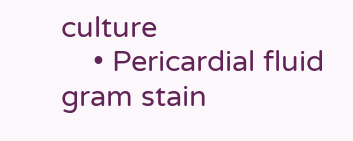culture
    • Pericardial fluid gram stain